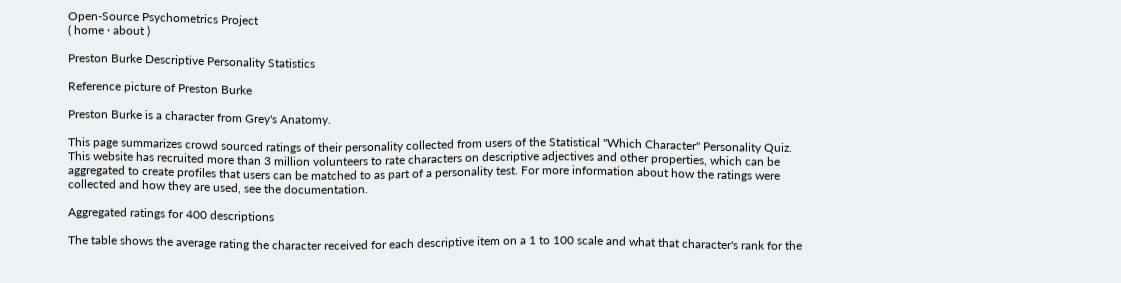Open-Source Psychometrics Project
( home · about )

Preston Burke Descriptive Personality Statistics

Reference picture of Preston Burke

Preston Burke is a character from Grey's Anatomy.

This page summarizes crowd sourced ratings of their personality collected from users of the Statistical "Which Character" Personality Quiz. This website has recruited more than 3 million volunteers to rate characters on descriptive adjectives and other properties, which can be aggregated to create profiles that users can be matched to as part of a personality test. For more information about how the ratings were collected and how they are used, see the documentation.

Aggregated ratings for 400 descriptions

The table shows the average rating the character received for each descriptive item on a 1 to 100 scale and what that character's rank for the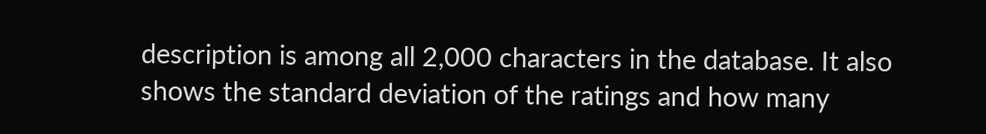description is among all 2,000 characters in the database. It also shows the standard deviation of the ratings and how many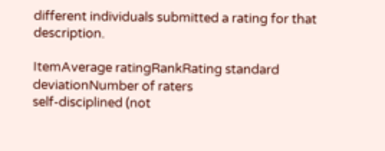different individuals submitted a rating for that description.

ItemAverage ratingRankRating standard deviationNumber of raters
self-disciplined (not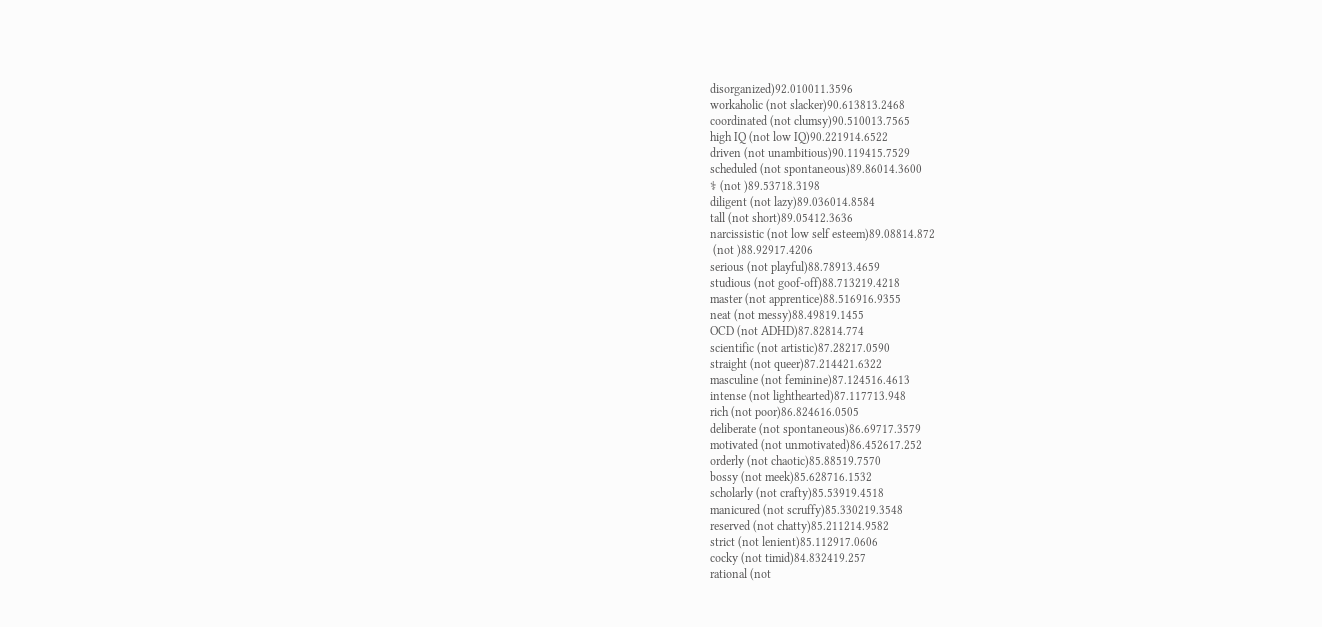disorganized)92.010011.3596
workaholic (not slacker)90.613813.2468
coordinated (not clumsy)90.510013.7565
high IQ (not low IQ)90.221914.6522
driven (not unambitious)90.119415.7529
scheduled (not spontaneous)89.86014.3600
⚕ (not )89.53718.3198
diligent (not lazy)89.036014.8584
tall (not short)89.05412.3636
narcissistic (not low self esteem)89.08814.872
 (not )88.92917.4206
serious (not playful)88.78913.4659
studious (not goof-off)88.713219.4218
master (not apprentice)88.516916.9355
neat (not messy)88.49819.1455
OCD (not ADHD)87.82814.774
scientific (not artistic)87.28217.0590
straight (not queer)87.214421.6322
masculine (not feminine)87.124516.4613
intense (not lighthearted)87.117713.948
rich (not poor)86.824616.0505
deliberate (not spontaneous)86.69717.3579
motivated (not unmotivated)86.452617.252
orderly (not chaotic)85.88519.7570
bossy (not meek)85.628716.1532
scholarly (not crafty)85.53919.4518
manicured (not scruffy)85.330219.3548
reserved (not chatty)85.211214.9582
strict (not lenient)85.112917.0606
cocky (not timid)84.832419.257
rational (not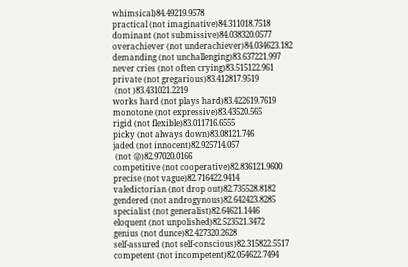whimsical)84.49219.9578
practical (not imaginative)84.311018.7518
dominant (not submissive)84.038320.0577
overachiever (not underachiever)84.034623.182
demanding (not unchallenging)83.637221.997
never cries (not often crying)83.515122.961
private (not gregarious)83.412817.9519
 (not )83.431021.2219
works hard (not plays hard)83.422619.7619
monotone (not expressive)83.43520.565
rigid (not flexible)83.011716.6555
picky (not always down)83.08121.746
jaded (not innocent)82.925714.057
 (not 😜)82.97020.0166
competitive (not cooperative)82.836121.9600
precise (not vague)82.716422.9414
valedictorian (not drop out)82.735528.8182
gendered (not androgynous)82.642423.8285
specialist (not generalist)82.64621.1446
eloquent (not unpolished)82.523521.3472
genius (not dunce)82.427320.2628
self-assured (not self-conscious)82.315822.5517
competent (not incompetent)82.054622.7494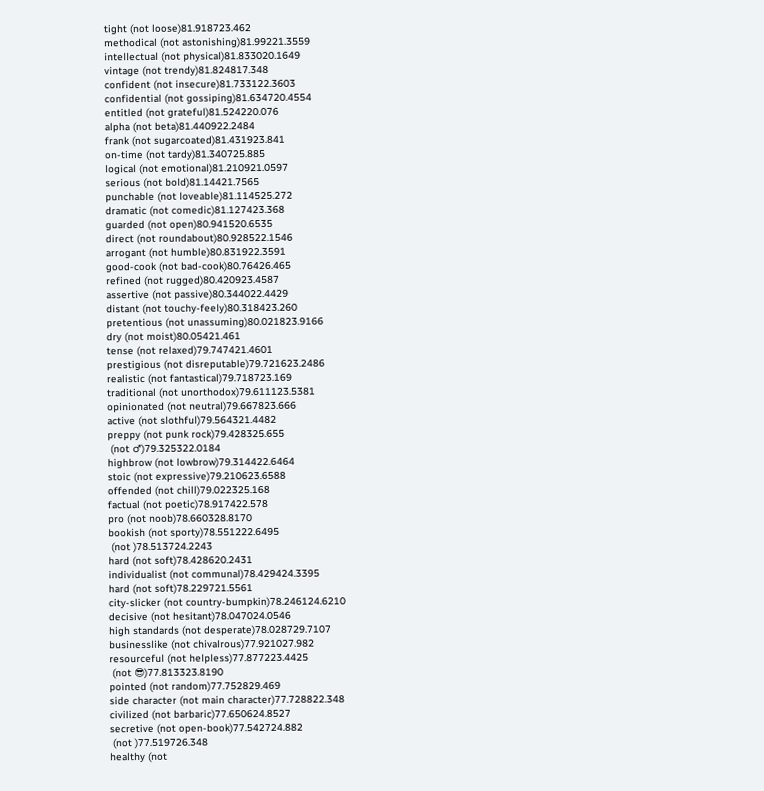tight (not loose)81.918723.462
methodical (not astonishing)81.99221.3559
intellectual (not physical)81.833020.1649
vintage (not trendy)81.824817.348
confident (not insecure)81.733122.3603
confidential (not gossiping)81.634720.4554
entitled (not grateful)81.524220.076
alpha (not beta)81.440922.2484
frank (not sugarcoated)81.431923.841
on-time (not tardy)81.340725.885
logical (not emotional)81.210921.0597
serious (not bold)81.14421.7565
punchable (not loveable)81.114525.272
dramatic (not comedic)81.127423.368
guarded (not open)80.941520.6535
direct (not roundabout)80.928522.1546
arrogant (not humble)80.831922.3591
good-cook (not bad-cook)80.76426.465
refined (not rugged)80.420923.4587
assertive (not passive)80.344022.4429
distant (not touchy-feely)80.318423.260
pretentious (not unassuming)80.021823.9166
dry (not moist)80.05421.461
tense (not relaxed)79.747421.4601
prestigious (not disreputable)79.721623.2486
realistic (not fantastical)79.718723.169
traditional (not unorthodox)79.611123.5381
opinionated (not neutral)79.667823.666
active (not slothful)79.564321.4482
preppy (not punk rock)79.428325.655
 (not ♂)79.325322.0184
highbrow (not lowbrow)79.314422.6464
stoic (not expressive)79.210623.6588
offended (not chill)79.022325.168
factual (not poetic)78.917422.578
pro (not noob)78.660328.8170
bookish (not sporty)78.551222.6495
 (not )78.513724.2243
hard (not soft)78.428620.2431
individualist (not communal)78.429424.3395
hard (not soft)78.229721.5561
city-slicker (not country-bumpkin)78.246124.6210
decisive (not hesitant)78.047024.0546
high standards (not desperate)78.028729.7107
businesslike (not chivalrous)77.921027.982
resourceful (not helpless)77.877223.4425
 (not 😎)77.813323.8190
pointed (not random)77.752829.469
side character (not main character)77.728822.348
civilized (not barbaric)77.650624.8527
secretive (not open-book)77.542724.882
 (not )77.519726.348
healthy (not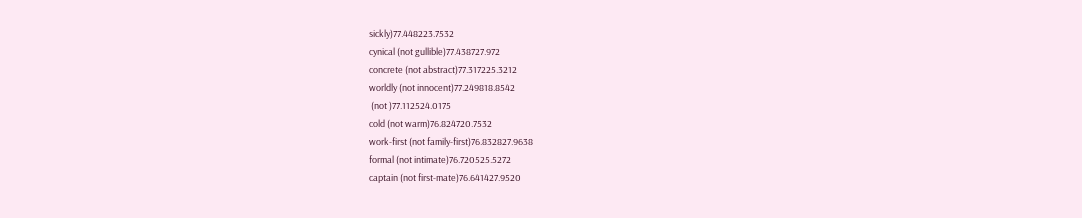sickly)77.448223.7532
cynical (not gullible)77.438727.972
concrete (not abstract)77.317225.3212
worldly (not innocent)77.249818.8542
 (not )77.112524.0175
cold (not warm)76.824720.7532
work-first (not family-first)76.832827.9638
formal (not intimate)76.720525.5272
captain (not first-mate)76.641427.9520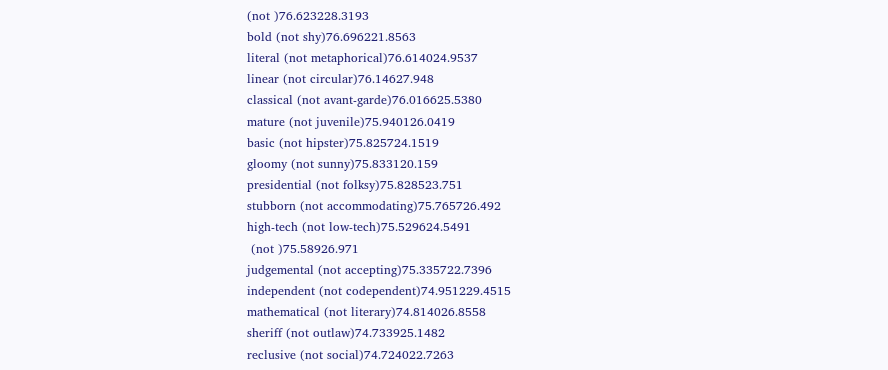(not )76.623228.3193
bold (not shy)76.696221.8563
literal (not metaphorical)76.614024.9537
linear (not circular)76.14627.948
classical (not avant-garde)76.016625.5380
mature (not juvenile)75.940126.0419
basic (not hipster)75.825724.1519
gloomy (not sunny)75.833120.159
presidential (not folksy)75.828523.751
stubborn (not accommodating)75.765726.492
high-tech (not low-tech)75.529624.5491
 (not )75.58926.971
judgemental (not accepting)75.335722.7396
independent (not codependent)74.951229.4515
mathematical (not literary)74.814026.8558
sheriff (not outlaw)74.733925.1482
reclusive (not social)74.724022.7263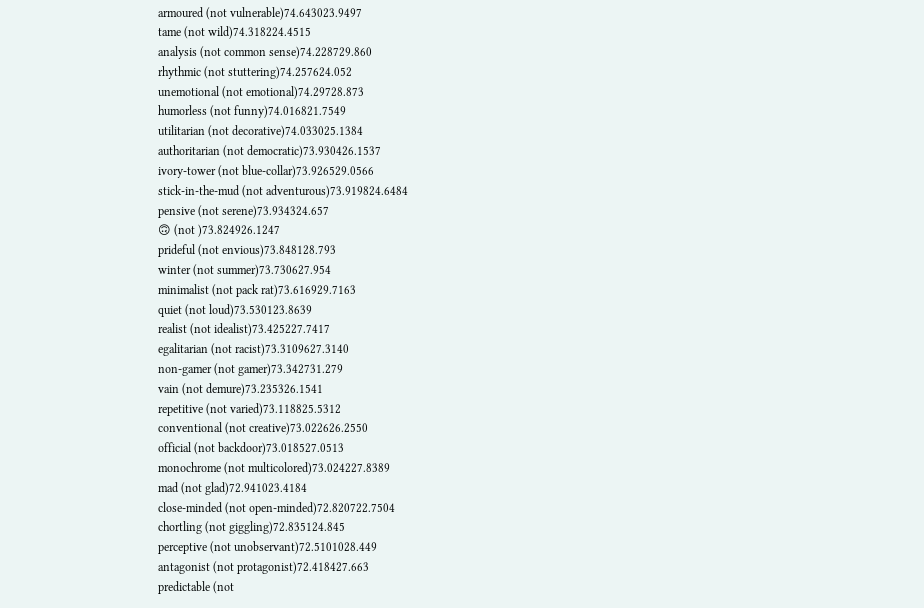armoured (not vulnerable)74.643023.9497
tame (not wild)74.318224.4515
analysis (not common sense)74.228729.860
rhythmic (not stuttering)74.257624.052
unemotional (not emotional)74.29728.873
humorless (not funny)74.016821.7549
utilitarian (not decorative)74.033025.1384
authoritarian (not democratic)73.930426.1537
ivory-tower (not blue-collar)73.926529.0566
stick-in-the-mud (not adventurous)73.919824.6484
pensive (not serene)73.934324.657
🙃 (not )73.824926.1247
prideful (not envious)73.848128.793
winter (not summer)73.730627.954
minimalist (not pack rat)73.616929.7163
quiet (not loud)73.530123.8639
realist (not idealist)73.425227.7417
egalitarian (not racist)73.3109627.3140
non-gamer (not gamer)73.342731.279
vain (not demure)73.235326.1541
repetitive (not varied)73.118825.5312
conventional (not creative)73.022626.2550
official (not backdoor)73.018527.0513
monochrome (not multicolored)73.024227.8389
mad (not glad)72.941023.4184
close-minded (not open-minded)72.820722.7504
chortling (not giggling)72.835124.845
perceptive (not unobservant)72.5101028.449
antagonist (not protagonist)72.418427.663
predictable (not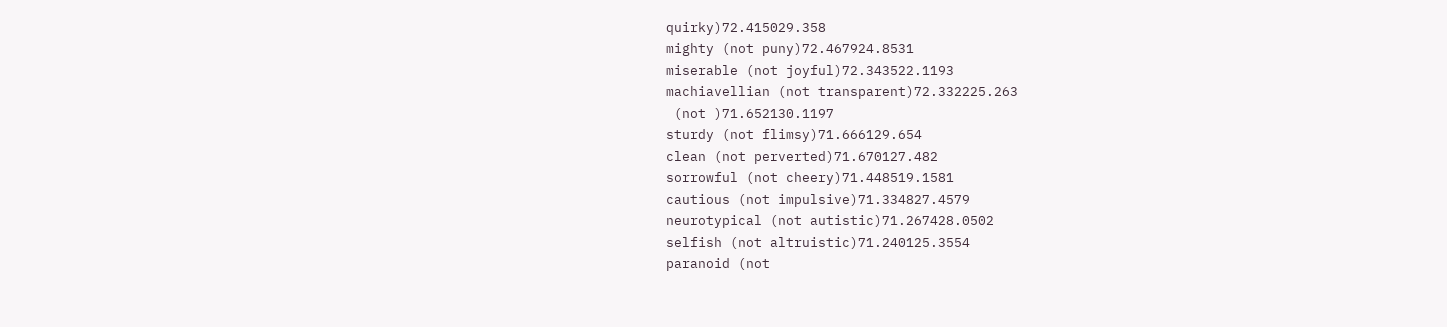quirky)72.415029.358
mighty (not puny)72.467924.8531
miserable (not joyful)72.343522.1193
machiavellian (not transparent)72.332225.263
 (not )71.652130.1197
sturdy (not flimsy)71.666129.654
clean (not perverted)71.670127.482
sorrowful (not cheery)71.448519.1581
cautious (not impulsive)71.334827.4579
neurotypical (not autistic)71.267428.0502
selfish (not altruistic)71.240125.3554
paranoid (not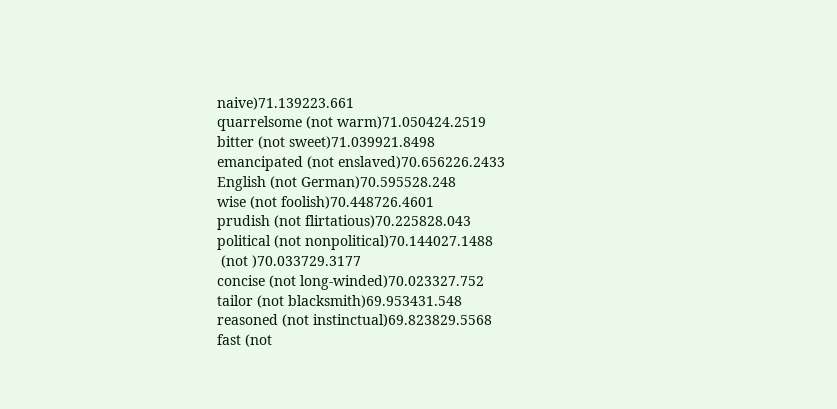naive)71.139223.661
quarrelsome (not warm)71.050424.2519
bitter (not sweet)71.039921.8498
emancipated (not enslaved)70.656226.2433
English (not German)70.595528.248
wise (not foolish)70.448726.4601
prudish (not flirtatious)70.225828.043
political (not nonpolitical)70.144027.1488
 (not )70.033729.3177
concise (not long-winded)70.023327.752
tailor (not blacksmith)69.953431.548
reasoned (not instinctual)69.823829.5568
fast (not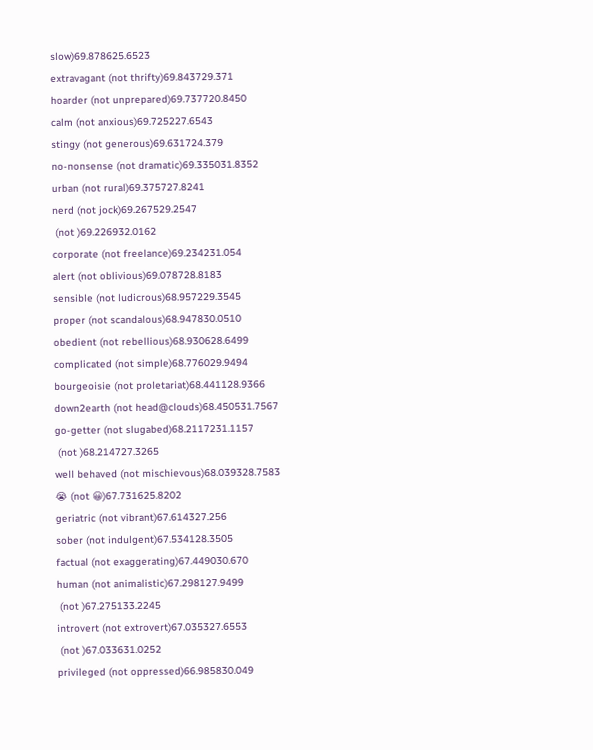slow)69.878625.6523
extravagant (not thrifty)69.843729.371
hoarder (not unprepared)69.737720.8450
calm (not anxious)69.725227.6543
stingy (not generous)69.631724.379
no-nonsense (not dramatic)69.335031.8352
urban (not rural)69.375727.8241
nerd (not jock)69.267529.2547
 (not )69.226932.0162
corporate (not freelance)69.234231.054
alert (not oblivious)69.078728.8183
sensible (not ludicrous)68.957229.3545
proper (not scandalous)68.947830.0510
obedient (not rebellious)68.930628.6499
complicated (not simple)68.776029.9494
bourgeoisie (not proletariat)68.441128.9366
down2earth (not head@clouds)68.450531.7567
go-getter (not slugabed)68.2117231.1157
 (not )68.214727.3265
well behaved (not mischievous)68.039328.7583
😭 (not 😀)67.731625.8202
geriatric (not vibrant)67.614327.256
sober (not indulgent)67.534128.3505
factual (not exaggerating)67.449030.670
human (not animalistic)67.298127.9499
 (not )67.275133.2245
introvert (not extrovert)67.035327.6553
 (not )67.033631.0252
privileged (not oppressed)66.985830.049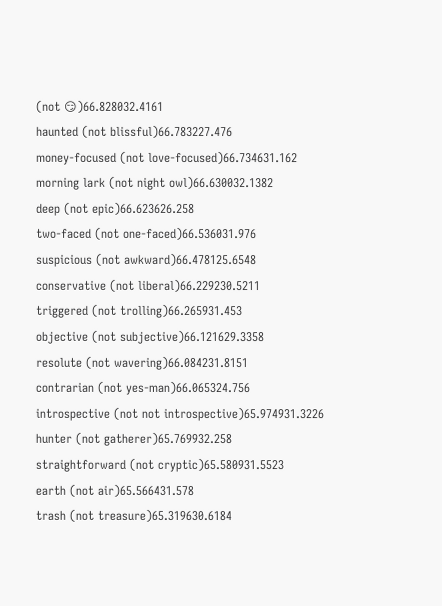(not 😏)66.828032.4161
haunted (not blissful)66.783227.476
money-focused (not love-focused)66.734631.162
morning lark (not night owl)66.630032.1382
deep (not epic)66.623626.258
two-faced (not one-faced)66.536031.976
suspicious (not awkward)66.478125.6548
conservative (not liberal)66.229230.5211
triggered (not trolling)66.265931.453
objective (not subjective)66.121629.3358
resolute (not wavering)66.084231.8151
contrarian (not yes-man)66.065324.756
introspective (not not introspective)65.974931.3226
hunter (not gatherer)65.769932.258
straightforward (not cryptic)65.580931.5523
earth (not air)65.566431.578
trash (not treasure)65.319630.6184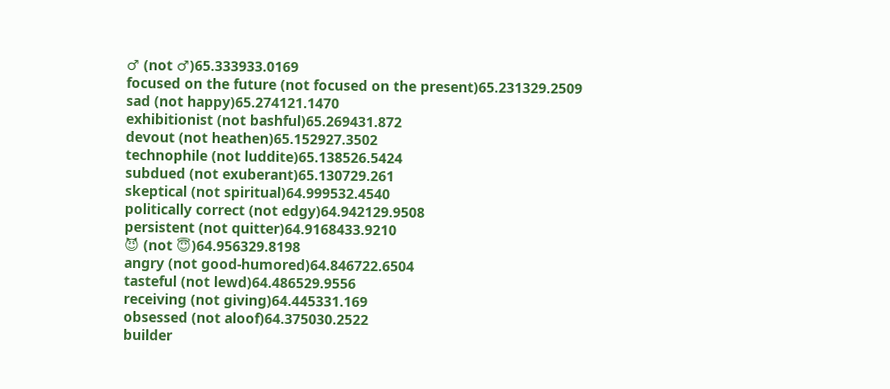♂ (not ♂)65.333933.0169
focused on the future (not focused on the present)65.231329.2509
sad (not happy)65.274121.1470
exhibitionist (not bashful)65.269431.872
devout (not heathen)65.152927.3502
technophile (not luddite)65.138526.5424
subdued (not exuberant)65.130729.261
skeptical (not spiritual)64.999532.4540
politically correct (not edgy)64.942129.9508
persistent (not quitter)64.9168433.9210
😈 (not 😇)64.956329.8198
angry (not good-humored)64.846722.6504
tasteful (not lewd)64.486529.9556
receiving (not giving)64.445331.169
obsessed (not aloof)64.375030.2522
builder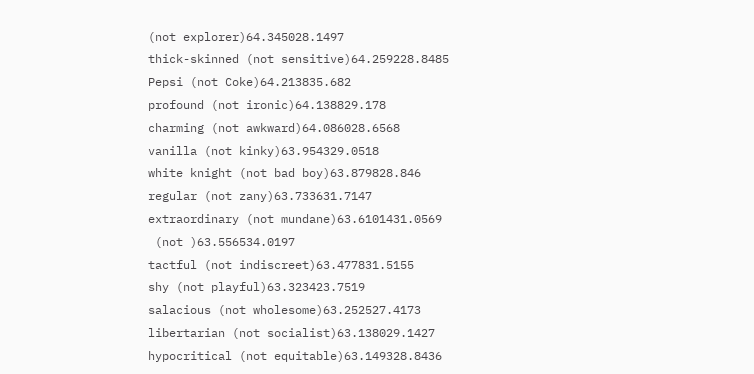(not explorer)64.345028.1497
thick-skinned (not sensitive)64.259228.8485
Pepsi (not Coke)64.213835.682
profound (not ironic)64.138829.178
charming (not awkward)64.086028.6568
vanilla (not kinky)63.954329.0518
white knight (not bad boy)63.879828.846
regular (not zany)63.733631.7147
extraordinary (not mundane)63.6101431.0569
 (not )63.556534.0197
tactful (not indiscreet)63.477831.5155
shy (not playful)63.323423.7519
salacious (not wholesome)63.252527.4173
libertarian (not socialist)63.138029.1427
hypocritical (not equitable)63.149328.8436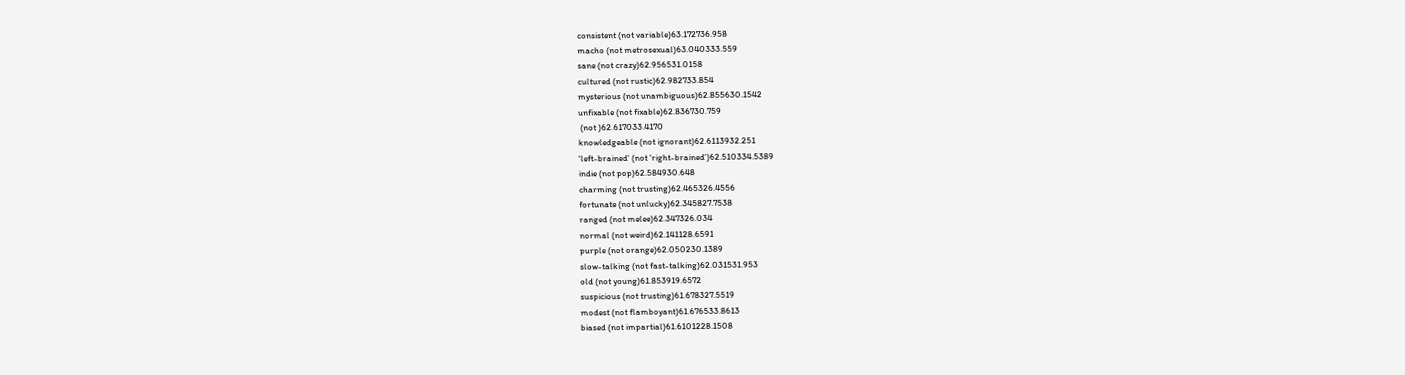consistent (not variable)63.172736.958
macho (not metrosexual)63.040333.559
sane (not crazy)62.956531.0158
cultured (not rustic)62.982733.854
mysterious (not unambiguous)62.855630.1542
unfixable (not fixable)62.836730.759
 (not )62.617033.4170
knowledgeable (not ignorant)62.6113932.251
'left-brained' (not 'right-brained')62.510334.5389
indie (not pop)62.584930.648
charming (not trusting)62.465326.4556
fortunate (not unlucky)62.345827.7538
ranged (not melee)62.347326.034
normal (not weird)62.141128.6591
purple (not orange)62.050230.1389
slow-talking (not fast-talking)62.031531.953
old (not young)61.853919.6572
suspicious (not trusting)61.678327.5519
modest (not flamboyant)61.676533.8613
biased (not impartial)61.6101228.1508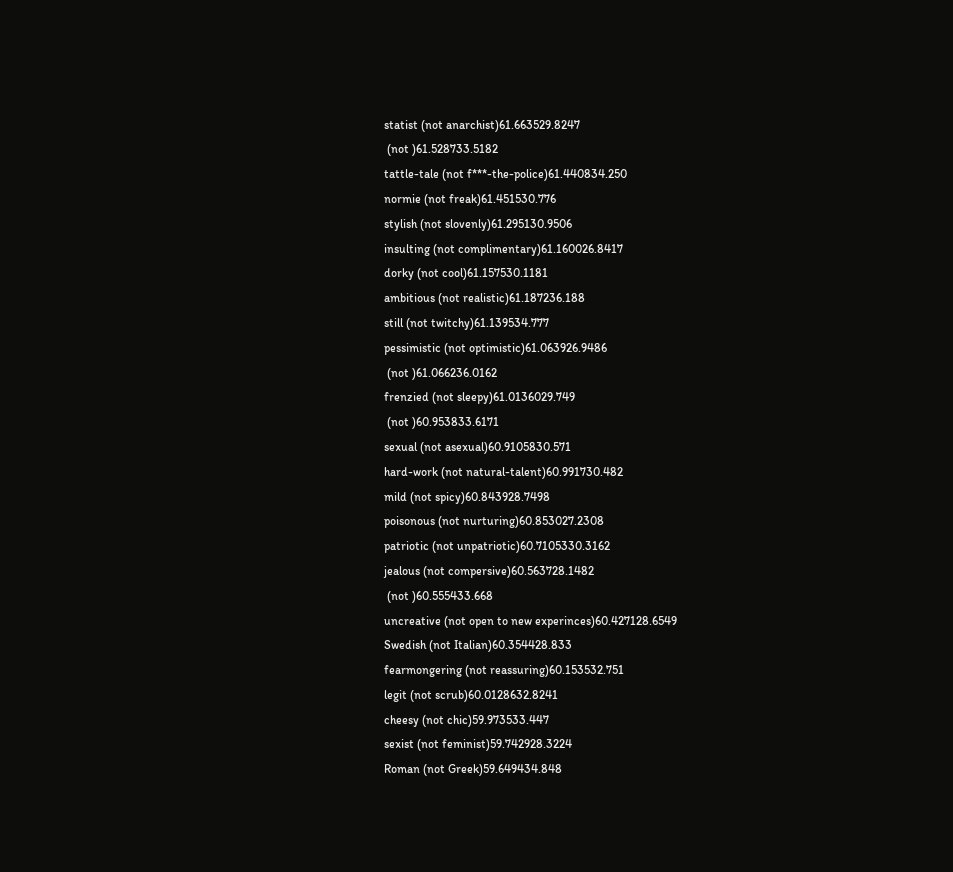statist (not anarchist)61.663529.8247
 (not )61.528733.5182
tattle-tale (not f***-the-police)61.440834.250
normie (not freak)61.451530.776
stylish (not slovenly)61.295130.9506
insulting (not complimentary)61.160026.8417
dorky (not cool)61.157530.1181
ambitious (not realistic)61.187236.188
still (not twitchy)61.139534.777
pessimistic (not optimistic)61.063926.9486
 (not )61.066236.0162
frenzied (not sleepy)61.0136029.749
 (not )60.953833.6171
sexual (not asexual)60.9105830.571
hard-work (not natural-talent)60.991730.482
mild (not spicy)60.843928.7498
poisonous (not nurturing)60.853027.2308
patriotic (not unpatriotic)60.7105330.3162
jealous (not compersive)60.563728.1482
 (not )60.555433.668
uncreative (not open to new experinces)60.427128.6549
Swedish (not Italian)60.354428.833
fearmongering (not reassuring)60.153532.751
legit (not scrub)60.0128632.8241
cheesy (not chic)59.973533.447
sexist (not feminist)59.742928.3224
Roman (not Greek)59.649434.848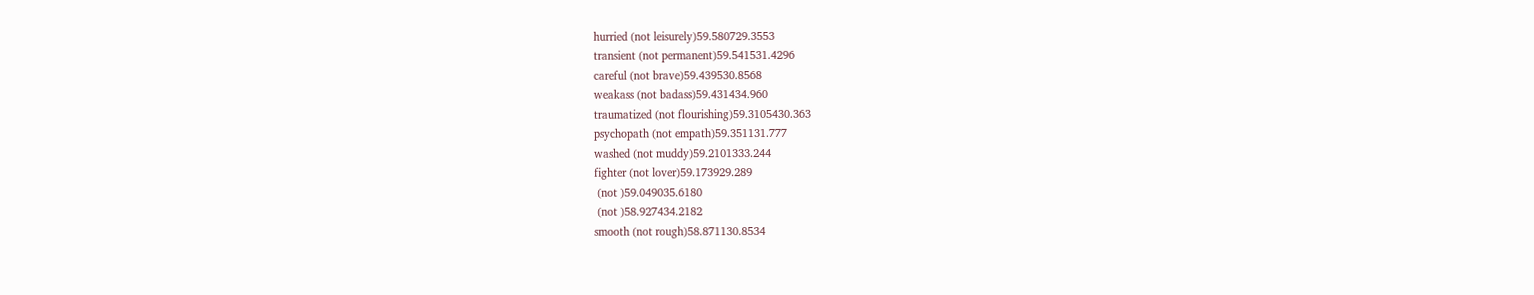hurried (not leisurely)59.580729.3553
transient (not permanent)59.541531.4296
careful (not brave)59.439530.8568
weakass (not badass)59.431434.960
traumatized (not flourishing)59.3105430.363
psychopath (not empath)59.351131.777
washed (not muddy)59.2101333.244
fighter (not lover)59.173929.289
 (not )59.049035.6180
 (not )58.927434.2182
smooth (not rough)58.871130.8534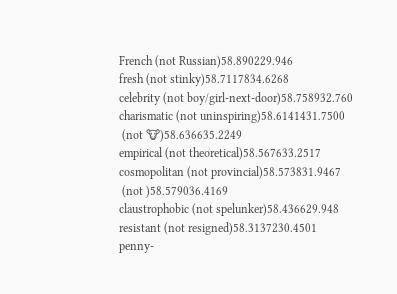French (not Russian)58.890229.946
fresh (not stinky)58.7117834.6268
celebrity (not boy/girl-next-door)58.758932.760
charismatic (not uninspiring)58.6141431.7500
 (not 🐮)58.636635.2249
empirical (not theoretical)58.567633.2517
cosmopolitan (not provincial)58.573831.9467
 (not )58.579036.4169
claustrophobic (not spelunker)58.436629.948
resistant (not resigned)58.3137230.4501
penny-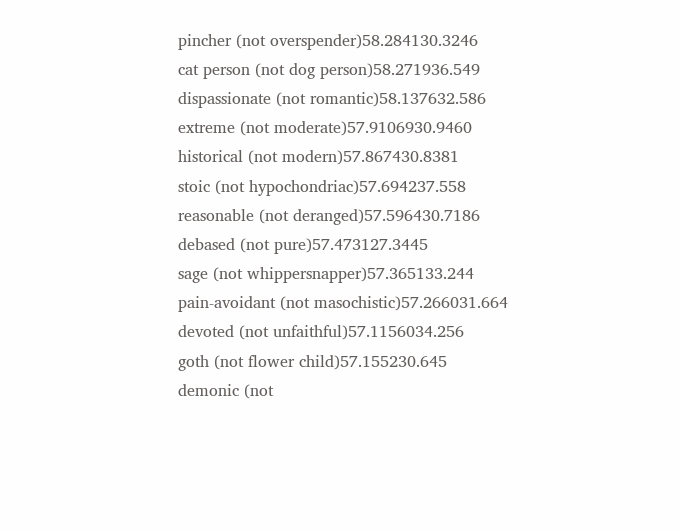pincher (not overspender)58.284130.3246
cat person (not dog person)58.271936.549
dispassionate (not romantic)58.137632.586
extreme (not moderate)57.9106930.9460
historical (not modern)57.867430.8381
stoic (not hypochondriac)57.694237.558
reasonable (not deranged)57.596430.7186
debased (not pure)57.473127.3445
sage (not whippersnapper)57.365133.244
pain-avoidant (not masochistic)57.266031.664
devoted (not unfaithful)57.1156034.256
goth (not flower child)57.155230.645
demonic (not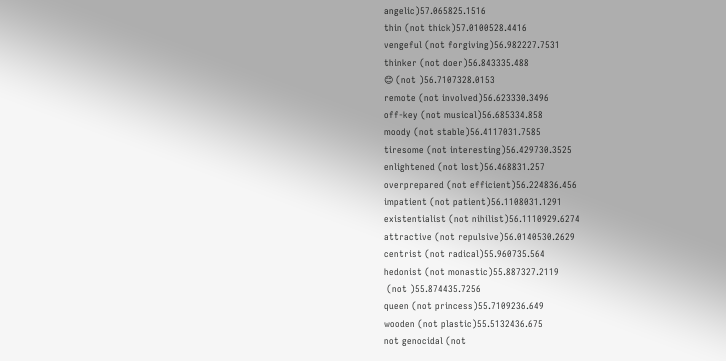angelic)57.065825.1516
thin (not thick)57.0100528.4416
vengeful (not forgiving)56.982227.7531
thinker (not doer)56.843335.488
😊 (not )56.7107328.0153
remote (not involved)56.623330.3496
off-key (not musical)56.685334.858
moody (not stable)56.4117031.7585
tiresome (not interesting)56.429730.3525
enlightened (not lost)56.468831.257
overprepared (not efficient)56.224836.456
impatient (not patient)56.1108031.1291
existentialist (not nihilist)56.1110929.6274
attractive (not repulsive)56.0140530.2629
centrist (not radical)55.960735.564
hedonist (not monastic)55.887327.2119
 (not )55.874435.7256
queen (not princess)55.7109236.649
wooden (not plastic)55.5132436.675
not genocidal (not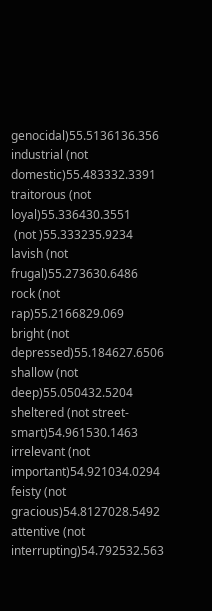genocidal)55.5136136.356
industrial (not domestic)55.483332.3391
traitorous (not loyal)55.336430.3551
 (not )55.333235.9234
lavish (not frugal)55.273630.6486
rock (not rap)55.2166829.069
bright (not depressed)55.184627.6506
shallow (not deep)55.050432.5204
sheltered (not street-smart)54.961530.1463
irrelevant (not important)54.921034.0294
feisty (not gracious)54.8127028.5492
attentive (not interrupting)54.792532.563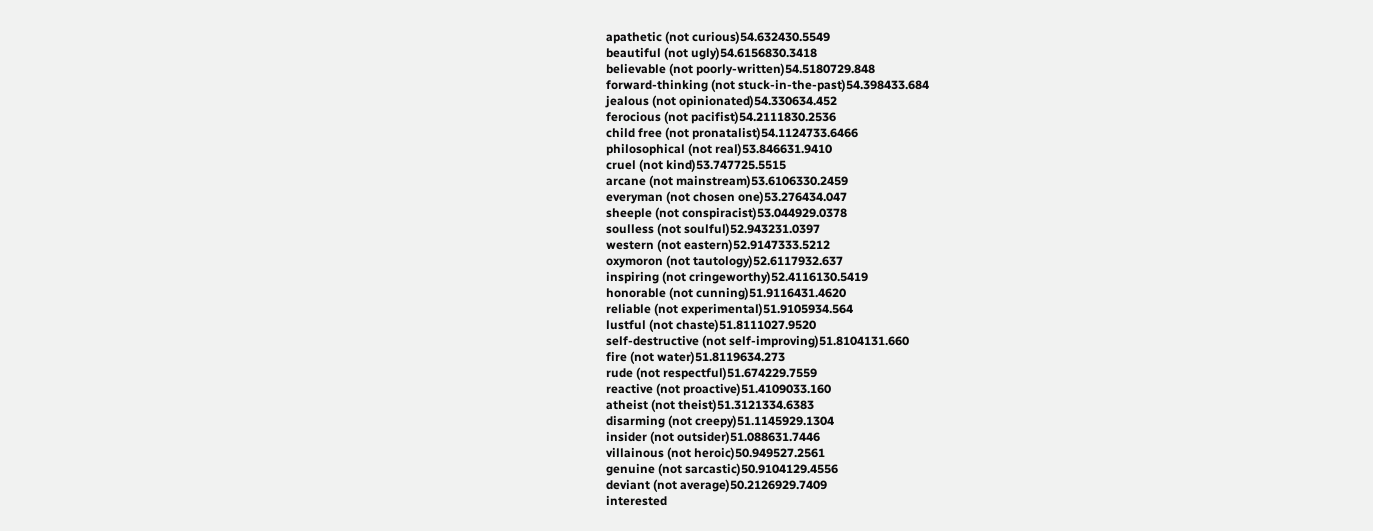apathetic (not curious)54.632430.5549
beautiful (not ugly)54.6156830.3418
believable (not poorly-written)54.5180729.848
forward-thinking (not stuck-in-the-past)54.398433.684
jealous (not opinionated)54.330634.452
ferocious (not pacifist)54.2111830.2536
child free (not pronatalist)54.1124733.6466
philosophical (not real)53.846631.9410
cruel (not kind)53.747725.5515
arcane (not mainstream)53.6106330.2459
everyman (not chosen one)53.276434.047
sheeple (not conspiracist)53.044929.0378
soulless (not soulful)52.943231.0397
western (not eastern)52.9147333.5212
oxymoron (not tautology)52.6117932.637
inspiring (not cringeworthy)52.4116130.5419
honorable (not cunning)51.9116431.4620
reliable (not experimental)51.9105934.564
lustful (not chaste)51.8111027.9520
self-destructive (not self-improving)51.8104131.660
fire (not water)51.8119634.273
rude (not respectful)51.674229.7559
reactive (not proactive)51.4109033.160
atheist (not theist)51.3121334.6383
disarming (not creepy)51.1145929.1304
insider (not outsider)51.088631.7446
villainous (not heroic)50.949527.2561
genuine (not sarcastic)50.9104129.4556
deviant (not average)50.2126929.7409
interested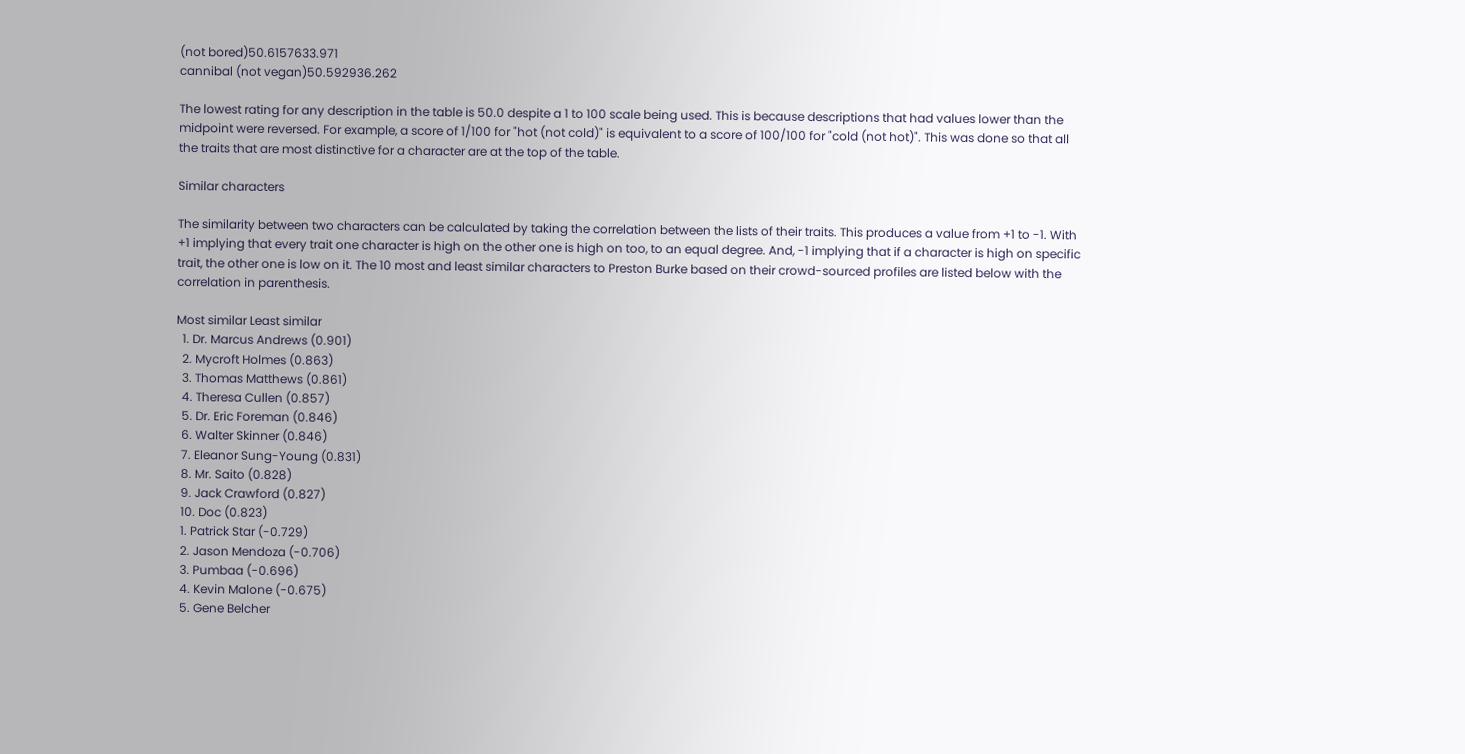(not bored)50.6157633.971
cannibal (not vegan)50.592936.262

The lowest rating for any description in the table is 50.0 despite a 1 to 100 scale being used. This is because descriptions that had values lower than the midpoint were reversed. For example, a score of 1/100 for "hot (not cold)" is equivalent to a score of 100/100 for "cold (not hot)". This was done so that all the traits that are most distinctive for a character are at the top of the table.

Similar characters

The similarity between two characters can be calculated by taking the correlation between the lists of their traits. This produces a value from +1 to -1. With +1 implying that every trait one character is high on the other one is high on too, to an equal degree. And, -1 implying that if a character is high on specific trait, the other one is low on it. The 10 most and least similar characters to Preston Burke based on their crowd-sourced profiles are listed below with the correlation in parenthesis.

Most similar Least similar
  1. Dr. Marcus Andrews (0.901)
  2. Mycroft Holmes (0.863)
  3. Thomas Matthews (0.861)
  4. Theresa Cullen (0.857)
  5. Dr. Eric Foreman (0.846)
  6. Walter Skinner (0.846)
  7. Eleanor Sung-Young (0.831)
  8. Mr. Saito (0.828)
  9. Jack Crawford (0.827)
  10. Doc (0.823)
  1. Patrick Star (-0.729)
  2. Jason Mendoza (-0.706)
  3. Pumbaa (-0.696)
  4. Kevin Malone (-0.675)
  5. Gene Belcher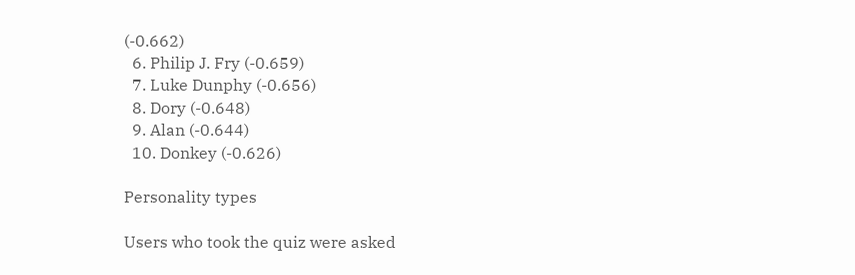(-0.662)
  6. Philip J. Fry (-0.659)
  7. Luke Dunphy (-0.656)
  8. Dory (-0.648)
  9. Alan (-0.644)
  10. Donkey (-0.626)

Personality types

Users who took the quiz were asked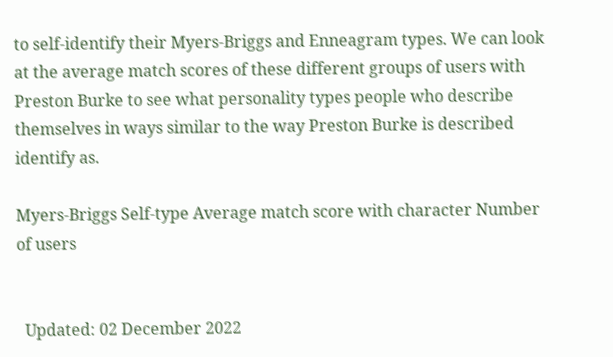to self-identify their Myers-Briggs and Enneagram types. We can look at the average match scores of these different groups of users with Preston Burke to see what personality types people who describe themselves in ways similar to the way Preston Burke is described identify as.

Myers-Briggs Self-type Average match score with character Number of users


  Updated: 02 December 2022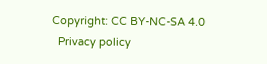Copyright: CC BY-NC-SA 4.0
  Privacy policy